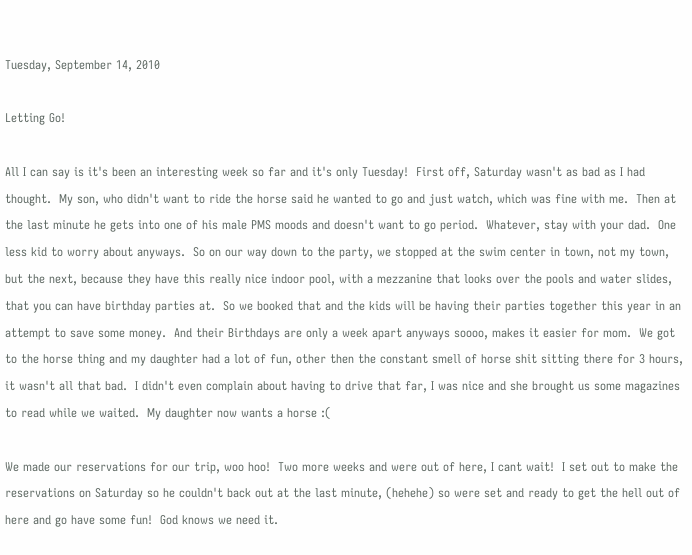Tuesday, September 14, 2010

Letting Go!

All I can say is it's been an interesting week so far and it's only Tuesday!  First off, Saturday wasn't as bad as I had thought.  My son, who didn't want to ride the horse said he wanted to go and just watch, which was fine with me.  Then at the last minute he gets into one of his male PMS moods and doesn't want to go period.  Whatever, stay with your dad.  One less kid to worry about anyways.  So on our way down to the party, we stopped at the swim center in town, not my town, but the next, because they have this really nice indoor pool, with a mezzanine that looks over the pools and water slides, that you can have birthday parties at.  So we booked that and the kids will be having their parties together this year in an attempt to save some money.  And their Birthdays are only a week apart anyways soooo, makes it easier for mom.  We got to the horse thing and my daughter had a lot of fun, other then the constant smell of horse shit sitting there for 3 hours, it wasn't all that bad.  I didn't even complain about having to drive that far, I was nice and she brought us some magazines to read while we waited.  My daughter now wants a horse :(

We made our reservations for our trip, woo hoo!  Two more weeks and were out of here, I cant wait!  I set out to make the reservations on Saturday so he couldn't back out at the last minute, (hehehe) so were set and ready to get the hell out of here and go have some fun!  God knows we need it.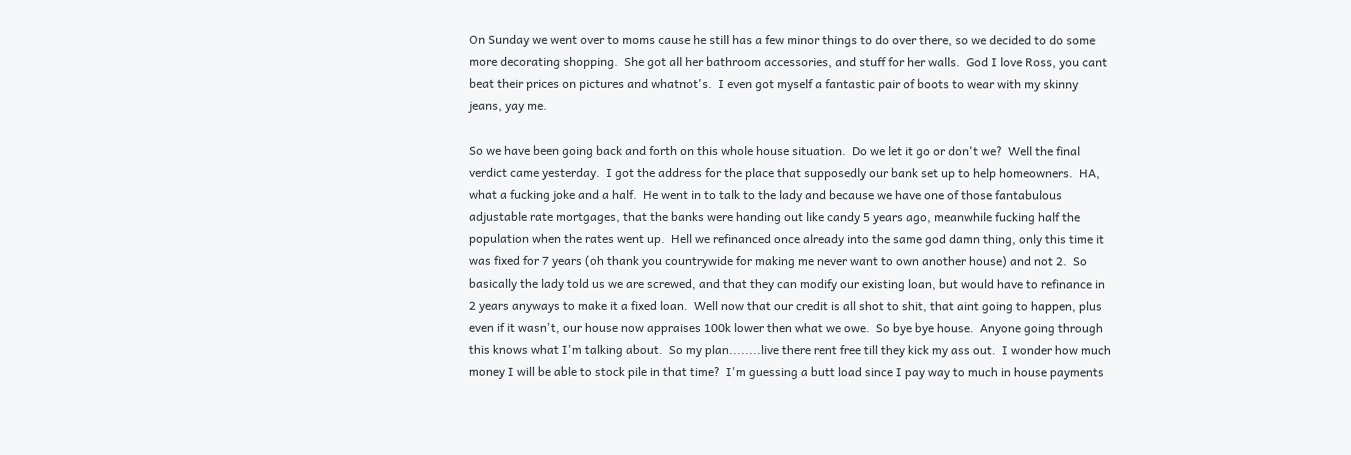On Sunday we went over to moms cause he still has a few minor things to do over there, so we decided to do some more decorating shopping.  She got all her bathroom accessories, and stuff for her walls.  God I love Ross, you cant beat their prices on pictures and whatnot's.  I even got myself a fantastic pair of boots to wear with my skinny jeans, yay me.

So we have been going back and forth on this whole house situation.  Do we let it go or don't we?  Well the final verdict came yesterday.  I got the address for the place that supposedly our bank set up to help homeowners.  HA, what a fucking joke and a half.  He went in to talk to the lady and because we have one of those fantabulous adjustable rate mortgages, that the banks were handing out like candy 5 years ago, meanwhile fucking half the population when the rates went up.  Hell we refinanced once already into the same god damn thing, only this time it was fixed for 7 years (oh thank you countrywide for making me never want to own another house) and not 2.  So basically the lady told us we are screwed, and that they can modify our existing loan, but would have to refinance in 2 years anyways to make it a fixed loan.  Well now that our credit is all shot to shit, that aint going to happen, plus even if it wasn't, our house now appraises 100k lower then what we owe.  So bye bye house.  Anyone going through this knows what I'm talking about.  So my plan........live there rent free till they kick my ass out.  I wonder how much money I will be able to stock pile in that time?  I'm guessing a butt load since I pay way to much in house payments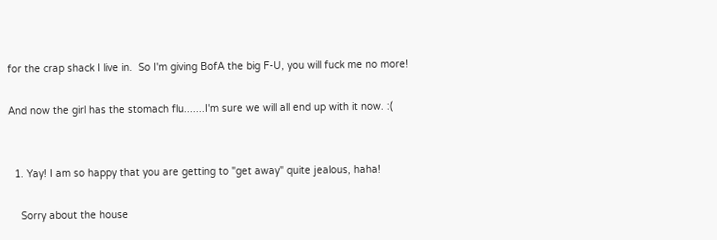for the crap shack I live in.  So I'm giving BofA the big F-U, you will fuck me no more!

And now the girl has the stomach flu.......I'm sure we will all end up with it now. :(


  1. Yay! I am so happy that you are getting to "get away" quite jealous, haha!

    Sorry about the house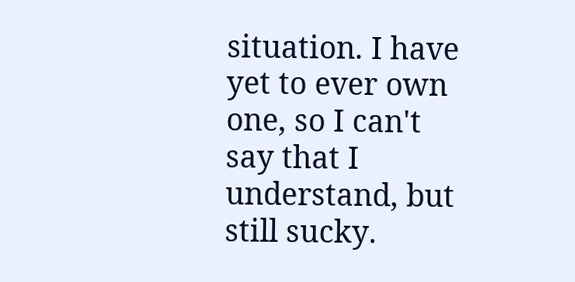situation. I have yet to ever own one, so I can't say that I understand, but still sucky.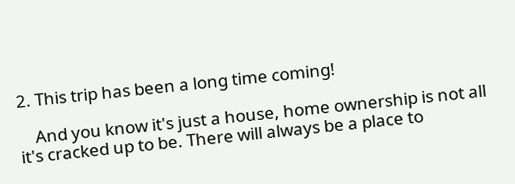2. This trip has been a long time coming!

    And you know it's just a house, home ownership is not all it's cracked up to be. There will always be a place to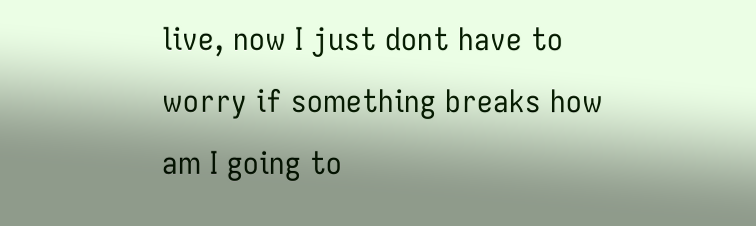live, now I just dont have to worry if something breaks how am I going to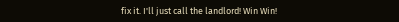fix it. I'll just call the landlord! Win Win!